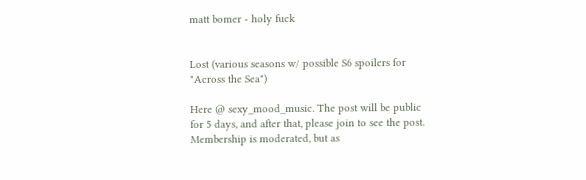matt bomer - holy fuck


Lost (various seasons w/ possible S6 spoilers for "Across the Sea")

Here @ sexy_mood_music. The post will be public for 5 days, and after that, please join to see the post. Membership is moderated, but as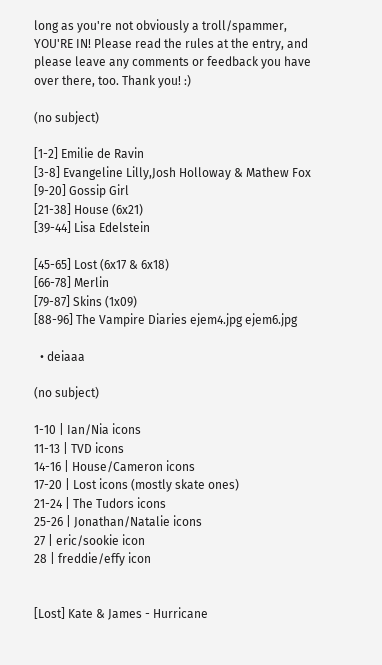long as you're not obviously a troll/spammer, YOU'RE IN! Please read the rules at the entry, and please leave any comments or feedback you have over there, too. Thank you! :)

(no subject)

[1-2] Emilie de Ravin
[3-8] Evangeline Lilly,Josh Holloway & Mathew Fox
[9-20] Gossip Girl
[21-38] House (6x21)
[39-44] Lisa Edelstein

[45-65] Lost (6x17 & 6x18)
[66-78] Merlin
[79-87] Skins (1x09)
[88-96] The Vampire Diaries ejem4.jpg ejem6.jpg

  • deiaaa

(no subject)

1-10 | Ian/Nia icons
11-13 | TVD icons
14-16 | House/Cameron icons
17-20 | Lost icons (mostly skate ones)
21-24 | The Tudors icons
25-26 | Jonathan/Natalie icons
27 | eric/sookie icon
28 | freddie/effy icon


[Lost] Kate & James - Hurricane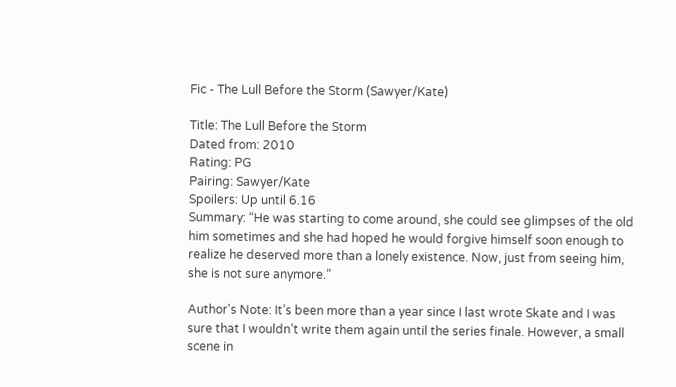Fic - The Lull Before the Storm (Sawyer/Kate)

Title: The Lull Before the Storm
Dated from: 2010
Rating: PG
Pairing: Sawyer/Kate
Spoilers: Up until 6.16
Summary: “He was starting to come around, she could see glimpses of the old him sometimes and she had hoped he would forgive himself soon enough to realize he deserved more than a lonely existence. Now, just from seeing him, she is not sure anymore.”

Author's Note: It’s been more than a year since I last wrote Skate and I was sure that I wouldn’t write them again until the series finale. However, a small scene in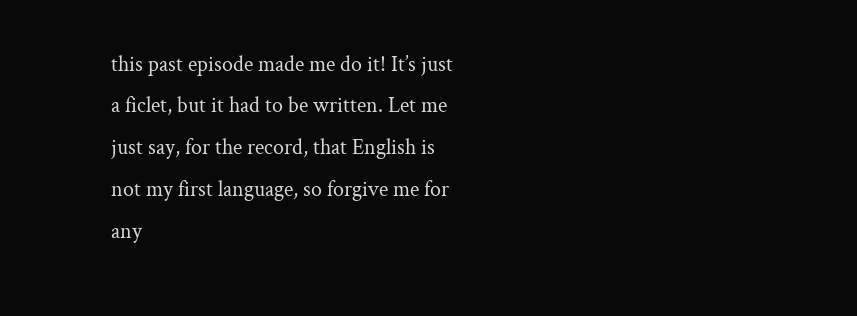this past episode made me do it! It’s just a ficlet, but it had to be written. Let me just say, for the record, that English is not my first language, so forgive me for any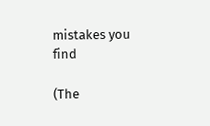mistakes you find

(The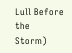Lull Before the Storm)